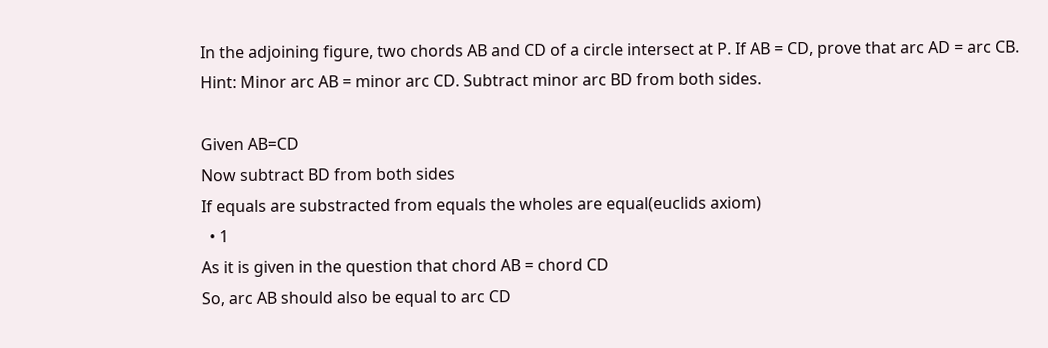In the adjoining figure, two chords AB and CD of a circle intersect at P. If AB = CD, prove that arc AD = arc CB.
Hint: Minor arc AB = minor arc CD. Subtract minor arc BD from both sides.

Given AB=CD
Now subtract BD from both sides
If equals are substracted from equals the wholes are equal(euclids axiom)
  • 1
As it is given in the question that chord AB = chord CD
So, arc AB should also be equal to arc CD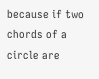because if two chords of a circle are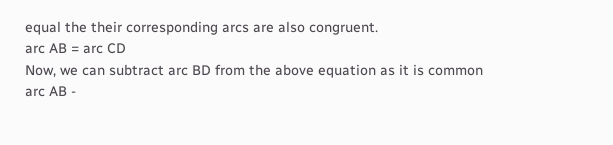equal the their corresponding arcs are also congruent.
arc AB = arc CD
Now, we can subtract arc BD from the above equation as it is common
arc AB -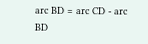arc BD = arc CD - arc BD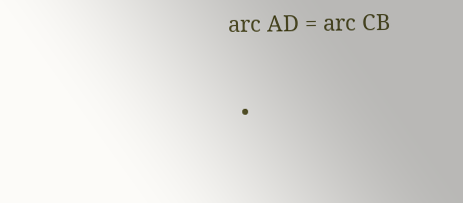arc AD = arc CB

  •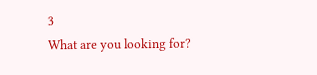3
What are you looking for?